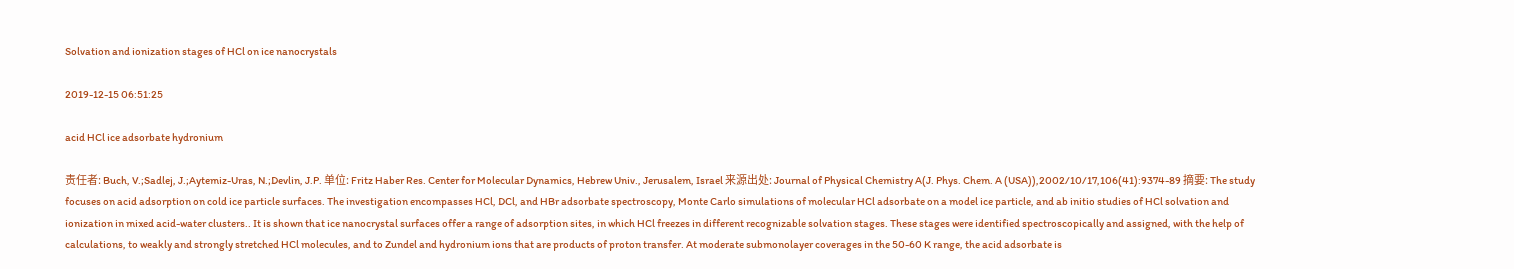Solvation and ionization stages of HCl on ice nanocrystals

2019-12-15 06:51:25

acid HCl ice adsorbate hydronium

责任者: Buch, V.;Sadlej, J.;Aytemiz-Uras, N.;Devlin, J.P. 单位: Fritz Haber Res. Center for Molecular Dynamics, Hebrew Univ., Jerusalem, Israel 来源出处: Journal of Physical Chemistry A(J. Phys. Chem. A (USA)),2002/10/17,106(41):9374-89 摘要: The study focuses on acid adsorption on cold ice particle surfaces. The investigation encompasses HCl, DCl, and HBr adsorbate spectroscopy, Monte Carlo simulations of molecular HCl adsorbate on a model ice particle, and ab initio studies of HCl solvation and ionization in mixed acid-water clusters.. It is shown that ice nanocrystal surfaces offer a range of adsorption sites, in which HCl freezes in different recognizable solvation stages. These stages were identified spectroscopically and assigned, with the help of calculations, to weakly and strongly stretched HCl molecules, and to Zundel and hydronium ions that are products of proton transfer. At moderate submonolayer coverages in the 50-60 K range, the acid adsorbate is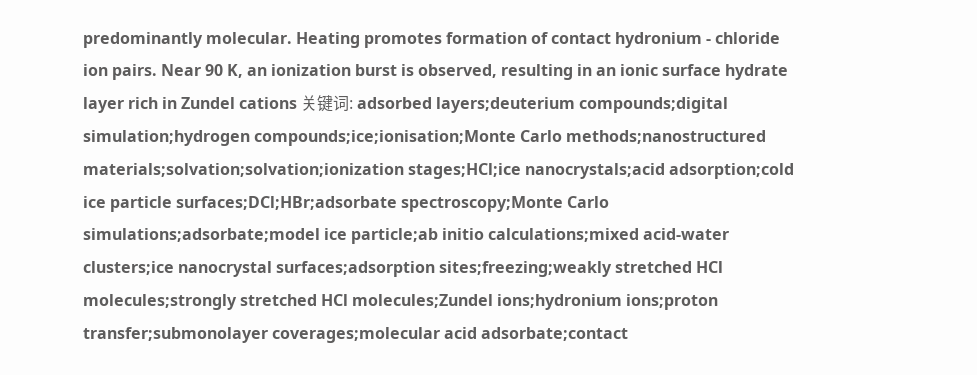predominantly molecular. Heating promotes formation of contact hydronium - chloride ion pairs. Near 90 K, an ionization burst is observed, resulting in an ionic surface hydrate layer rich in Zundel cations 关键词: adsorbed layers;deuterium compounds;digital simulation;hydrogen compounds;ice;ionisation;Monte Carlo methods;nanostructured materials;solvation;solvation;ionization stages;HCl;ice nanocrystals;acid adsorption;cold ice particle surfaces;DCl;HBr;adsorbate spectroscopy;Monte Carlo simulations;adsorbate;model ice particle;ab initio calculations;mixed acid-water clusters;ice nanocrystal surfaces;adsorption sites;freezing;weakly stretched HCl molecules;strongly stretched HCl molecules;Zundel ions;hydronium ions;proton transfer;submonolayer coverages;molecular acid adsorbate;contact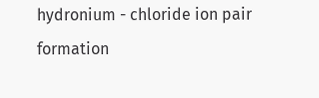hydronium - chloride ion pair formation